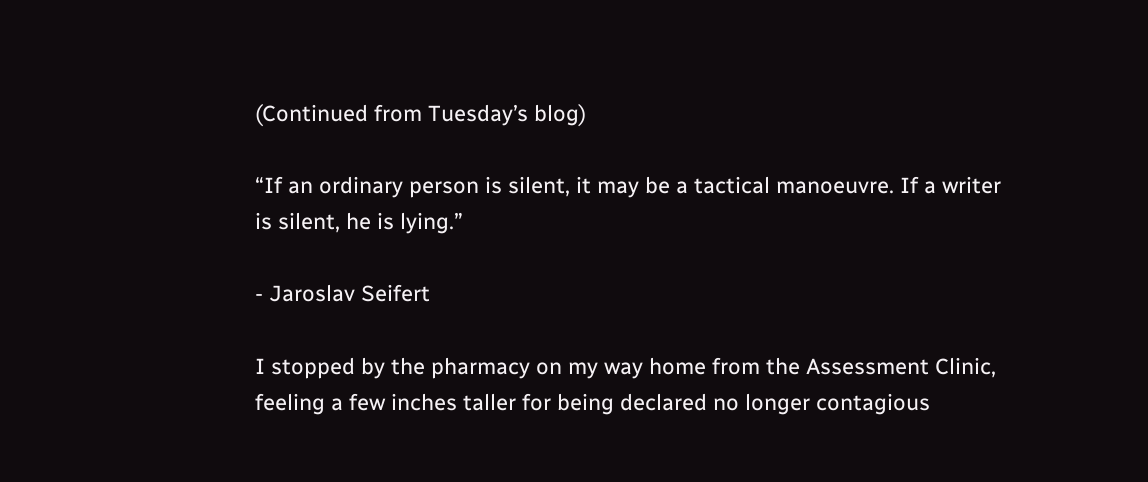(Continued from Tuesday’s blog)

“If an ordinary person is silent, it may be a tactical manoeuvre. If a writer is silent, he is lying.”

- Jaroslav Seifert

I stopped by the pharmacy on my way home from the Assessment Clinic, feeling a few inches taller for being declared no longer contagious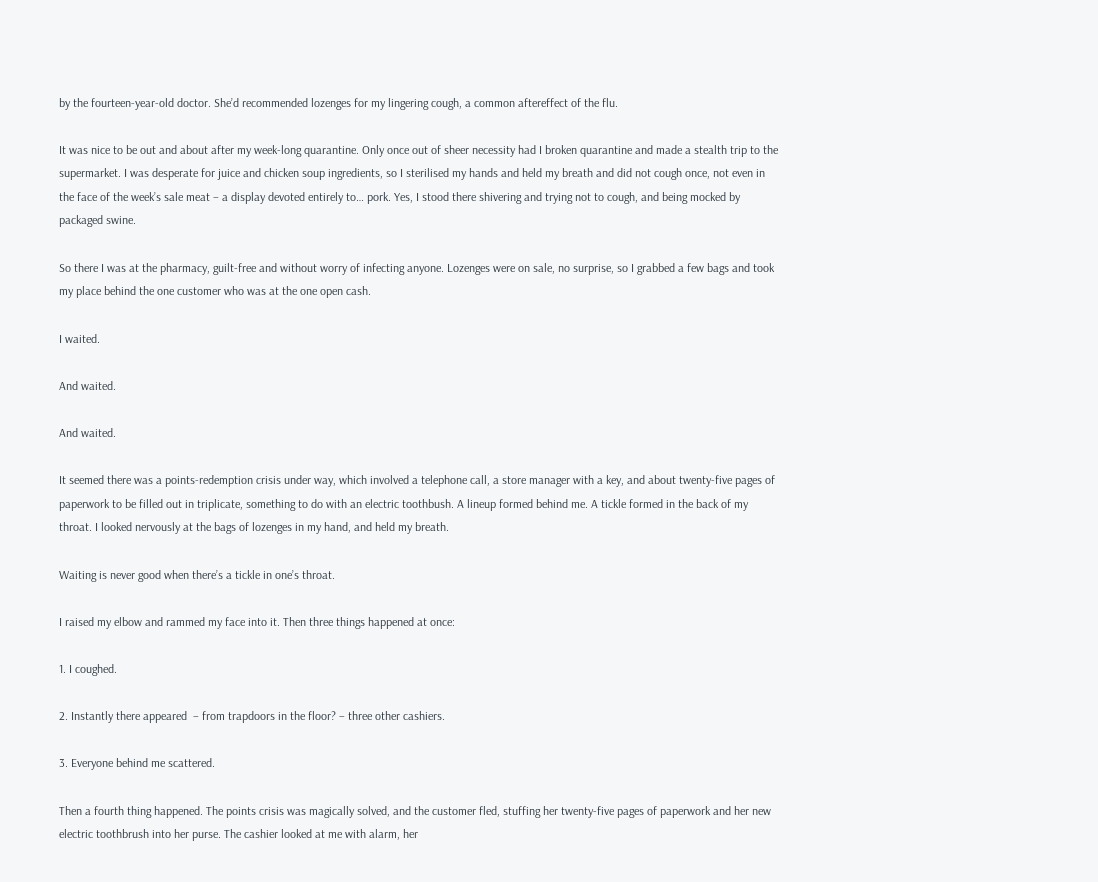by the fourteen-year-old doctor. She’d recommended lozenges for my lingering cough, a common aftereffect of the flu.

It was nice to be out and about after my week-long quarantine. Only once out of sheer necessity had I broken quarantine and made a stealth trip to the supermarket. I was desperate for juice and chicken soup ingredients, so I sterilised my hands and held my breath and did not cough once, not even in the face of the week’s sale meat – a display devoted entirely to… pork. Yes, I stood there shivering and trying not to cough, and being mocked by packaged swine.

So there I was at the pharmacy, guilt-free and without worry of infecting anyone. Lozenges were on sale, no surprise, so I grabbed a few bags and took my place behind the one customer who was at the one open cash.

I waited.

And waited.

And waited.

It seemed there was a points-redemption crisis under way, which involved a telephone call, a store manager with a key, and about twenty-five pages of paperwork to be filled out in triplicate, something to do with an electric toothbush. A lineup formed behind me. A tickle formed in the back of my throat. I looked nervously at the bags of lozenges in my hand, and held my breath.

Waiting is never good when there’s a tickle in one’s throat.

I raised my elbow and rammed my face into it. Then three things happened at once:

1. I coughed.

2. Instantly there appeared  – from trapdoors in the floor? – three other cashiers.

3. Everyone behind me scattered.

Then a fourth thing happened. The points crisis was magically solved, and the customer fled, stuffing her twenty-five pages of paperwork and her new electric toothbrush into her purse. The cashier looked at me with alarm, her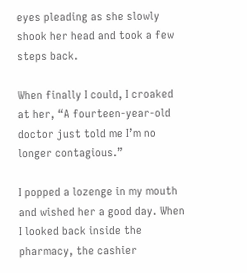eyes pleading as she slowly shook her head and took a few steps back.

When finally I could, I croaked at her, “A fourteen-year-old doctor just told me I’m no longer contagious.”

I popped a lozenge in my mouth and wished her a good day. When I looked back inside the pharmacy, the cashier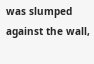was slumped against the wall,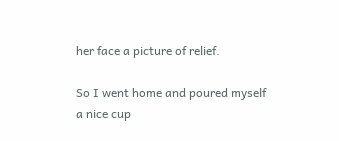her face a picture of relief.

So I went home and poured myself a nice cup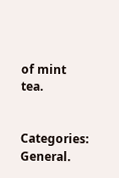of mint tea.


Categories: General.